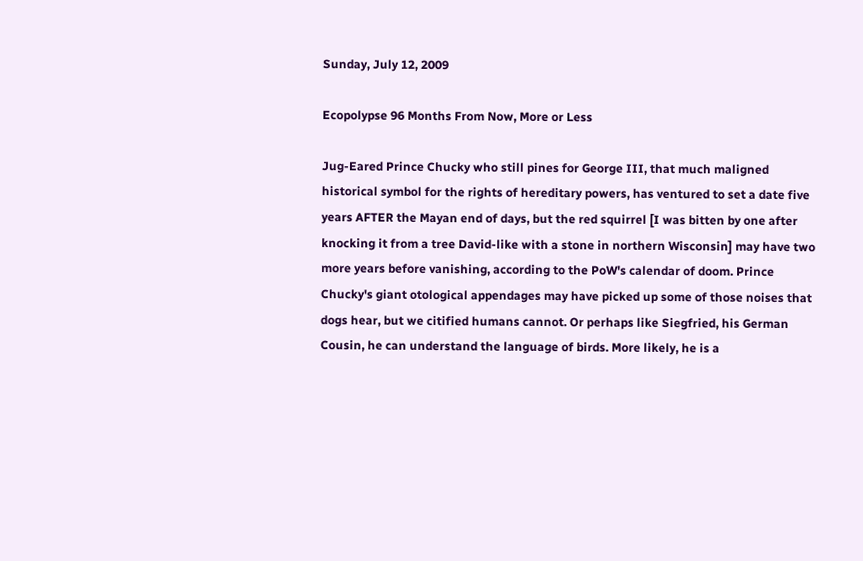Sunday, July 12, 2009

Ecopolypse 96 Months From Now, More or Less

Jug-Eared Prince Chucky who still pines for George III, that much maligned historical symbol for the rights of hereditary powers, has ventured to set a date five years AFTER the Mayan end of days, but the red squirrel [I was bitten by one after knocking it from a tree David-like with a stone in northern Wisconsin] may have two more years before vanishing, according to the PoW's calendar of doom. Prince Chucky's giant otological appendages may have picked up some of those noises that dogs hear, but we citified humans cannot. Or perhaps like Siegfried, his German Cousin, he can understand the language of birds. More likely, he is a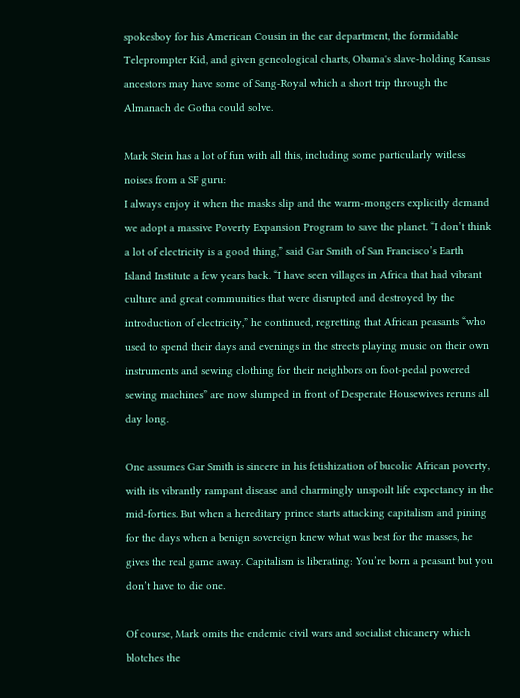spokesboy for his American Cousin in the ear department, the formidable Teleprompter Kid, and given geneological charts, Obama's slave-holding Kansas ancestors may have some of Sang-Royal which a short trip through the Almanach de Gotha could solve.

Mark Stein has a lot of fun with all this, including some particularly witless noises from a SF guru:
I always enjoy it when the masks slip and the warm-mongers explicitly demand we adopt a massive Poverty Expansion Program to save the planet. “I don’t think a lot of electricity is a good thing,” said Gar Smith of San Francisco’s Earth Island Institute a few years back. “I have seen villages in Africa that had vibrant culture and great communities that were disrupted and destroyed by the introduction of electricity,” he continued, regretting that African peasants “who used to spend their days and evenings in the streets playing music on their own instruments and sewing clothing for their neighbors on foot-pedal powered sewing machines” are now slumped in front of Desperate Housewives reruns all day long.

One assumes Gar Smith is sincere in his fetishization of bucolic African poverty, with its vibrantly rampant disease and charmingly unspoilt life expectancy in the mid-forties. But when a hereditary prince starts attacking capitalism and pining for the days when a benign sovereign knew what was best for the masses, he gives the real game away. Capitalism is liberating: You’re born a peasant but you don’t have to die one.

Of course, Mark omits the endemic civil wars and socialist chicanery which blotches the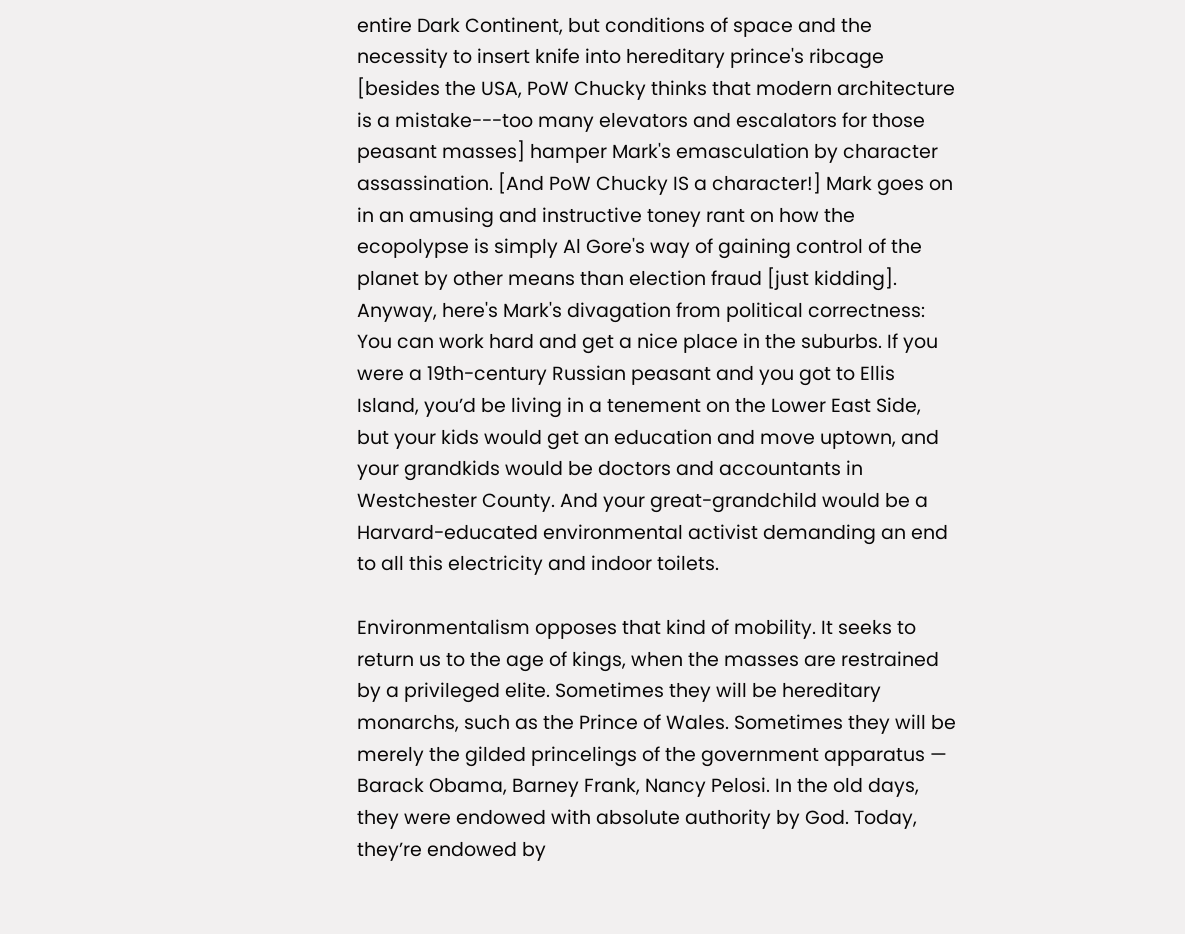entire Dark Continent, but conditions of space and the necessity to insert knife into hereditary prince's ribcage [besides the USA, PoW Chucky thinks that modern architecture is a mistake---too many elevators and escalators for those peasant masses] hamper Mark's emasculation by character assassination. [And PoW Chucky IS a character!] Mark goes on in an amusing and instructive toney rant on how the ecopolypse is simply Al Gore's way of gaining control of the planet by other means than election fraud [just kidding]. Anyway, here's Mark's divagation from political correctness:
You can work hard and get a nice place in the suburbs. If you were a 19th-century Russian peasant and you got to Ellis Island, you’d be living in a tenement on the Lower East Side, but your kids would get an education and move uptown, and your grandkids would be doctors and accountants in Westchester County. And your great-grandchild would be a Harvard-educated environmental activist demanding an end to all this electricity and indoor toilets.

Environmentalism opposes that kind of mobility. It seeks to return us to the age of kings, when the masses are restrained by a privileged elite. Sometimes they will be hereditary monarchs, such as the Prince of Wales. Sometimes they will be merely the gilded princelings of the government apparatus — Barack Obama, Barney Frank, Nancy Pelosi. In the old days, they were endowed with absolute authority by God. Today, they’re endowed by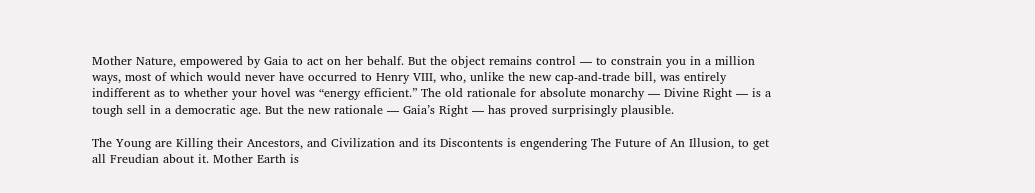Mother Nature, empowered by Gaia to act on her behalf. But the object remains control — to constrain you in a million ways, most of which would never have occurred to Henry VIII, who, unlike the new cap-and-trade bill, was entirely indifferent as to whether your hovel was “energy efficient.” The old rationale for absolute monarchy — Divine Right — is a tough sell in a democratic age. But the new rationale — Gaia’s Right — has proved surprisingly plausible.

The Young are Killing their Ancestors, and Civilization and its Discontents is engendering The Future of An Illusion, to get all Freudian about it. Mother Earth is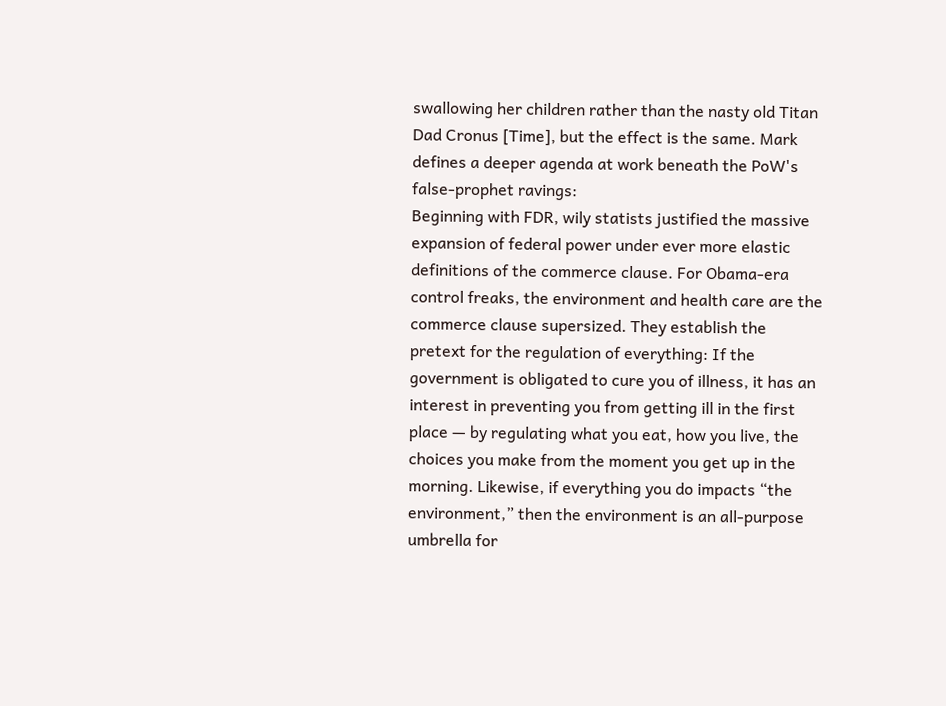swallowing her children rather than the nasty old Titan Dad Cronus [Time], but the effect is the same. Mark defines a deeper agenda at work beneath the PoW's false-prophet ravings:
Beginning with FDR, wily statists justified the massive expansion of federal power under ever more elastic definitions of the commerce clause. For Obama-era control freaks, the environment and health care are the commerce clause supersized. They establish the pretext for the regulation of everything: If the government is obligated to cure you of illness, it has an interest in preventing you from getting ill in the first place — by regulating what you eat, how you live, the choices you make from the moment you get up in the morning. Likewise, if everything you do impacts “the environment,” then the environment is an all-purpose umbrella for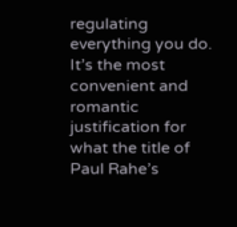regulating everything you do. It’s the most convenient and romantic justification for what the title of Paul Rahe’s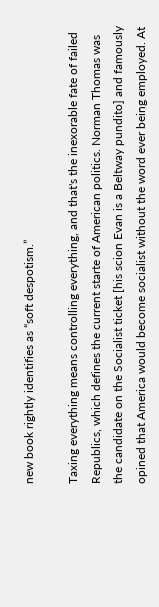new book rightly identifies as “soft despotism.”

Taxing everything means controlling everything, and that's the inexorable fate of failed Republics, which defines the current starte of American politics. Norman Thomas was the candidate on the Socialist ticket [his scion Evan is a Beltway pundito] and famously opined that America would become socialist without the word ever being employed. At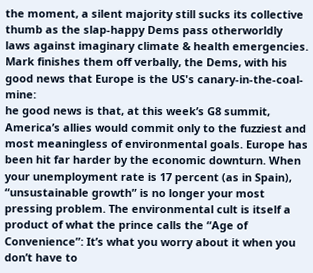the moment, a silent majority still sucks its collective thumb as the slap-happy Dems pass otherworldly laws against imaginary climate & health emergencies. Mark finishes them off verbally, the Dems, with his good news that Europe is the US's canary-in-the-coal-mine:
he good news is that, at this week’s G8 summit, America’s allies would commit only to the fuzziest and most meaningless of environmental goals. Europe has been hit far harder by the economic downturn. When your unemployment rate is 17 percent (as in Spain), “unsustainable growth” is no longer your most pressing problem. The environmental cult is itself a product of what the prince calls the “Age of Convenience”: It’s what you worry about it when you don’t have to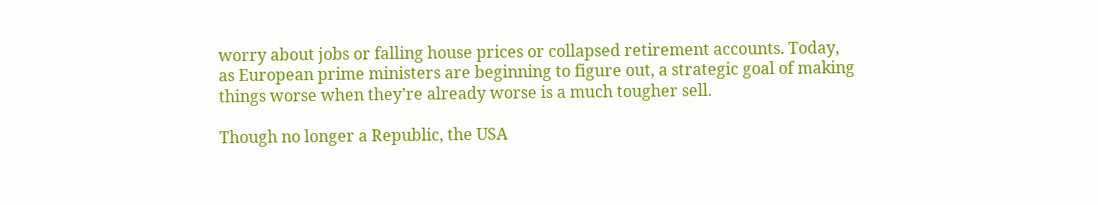worry about jobs or falling house prices or collapsed retirement accounts. Today, as European prime ministers are beginning to figure out, a strategic goal of making things worse when they’re already worse is a much tougher sell.

Though no longer a Republic, the USA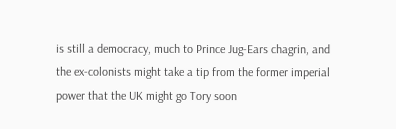is still a democracy, much to Prince Jug-Ears chagrin, and the ex-colonists might take a tip from the former imperial power that the UK might go Tory soon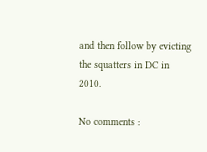and then follow by evicting the squatters in DC in 2010.

No comments :